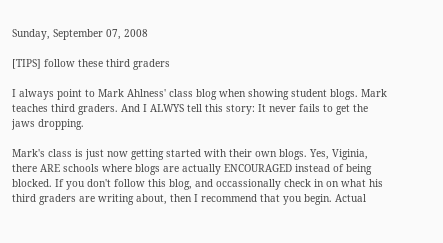Sunday, September 07, 2008

[TIPS] follow these third graders

I always point to Mark Ahlness' class blog when showing student blogs. Mark teaches third graders. And I ALWYS tell this story: It never fails to get the jaws dropping.

Mark's class is just now getting started with their own blogs. Yes, Viginia, there ARE schools where blogs are actually ENCOURAGED instead of being blocked. If you don't follow this blog, and occassionally check in on what his third graders are writing about, then I recommend that you begin. Actual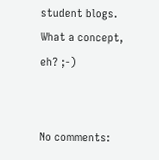student blogs. What a concept, eh? ;-)


No comments: